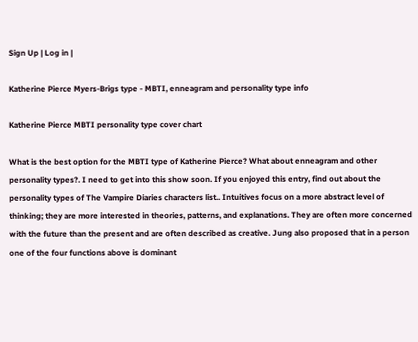Sign Up | Log in |

Katherine Pierce Myers-Brigs type - MBTI, enneagram and personality type info

Katherine Pierce MBTI personality type cover chart

What is the best option for the MBTI type of Katherine Pierce? What about enneagram and other personality types?. I need to get into this show soon. If you enjoyed this entry, find out about the personality types of The Vampire Diaries characters list.. Intuitives focus on a more abstract level of thinking; they are more interested in theories, patterns, and explanations. They are often more concerned with the future than the present and are often described as creative. Jung also proposed that in a person one of the four functions above is dominant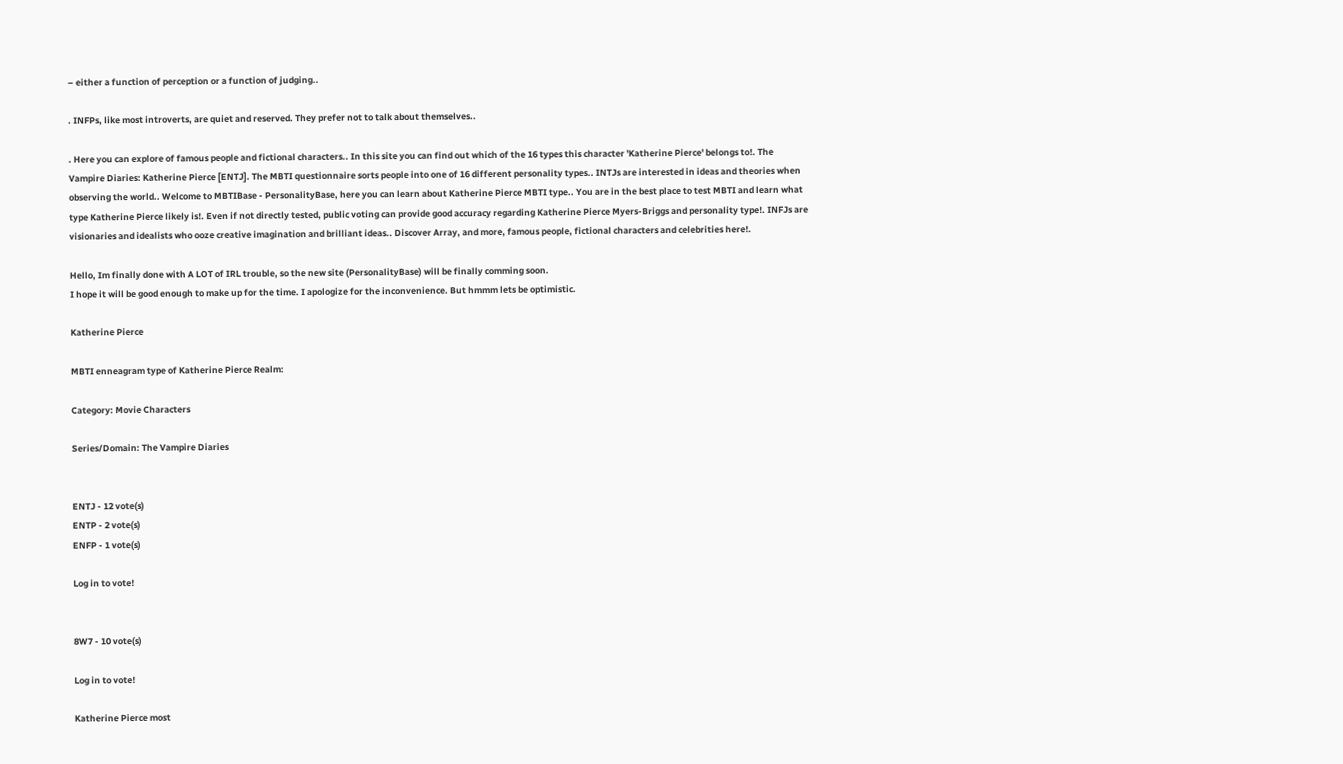– either a function of perception or a function of judging..

. INFPs, like most introverts, are quiet and reserved. They prefer not to talk about themselves..

. Here you can explore of famous people and fictional characters.. In this site you can find out which of the 16 types this character 'Katherine Pierce' belongs to!. The Vampire Diaries: Katherine Pierce [ENTJ]. The MBTI questionnaire sorts people into one of 16 different personality types.. INTJs are interested in ideas and theories when observing the world.. Welcome to MBTIBase - PersonalityBase, here you can learn about Katherine Pierce MBTI type.. You are in the best place to test MBTI and learn what type Katherine Pierce likely is!. Even if not directly tested, public voting can provide good accuracy regarding Katherine Pierce Myers-Briggs and personality type!. INFJs are visionaries and idealists who ooze creative imagination and brilliant ideas.. Discover Array, and more, famous people, fictional characters and celebrities here!.

Hello, Im finally done with A LOT of IRL trouble, so the new site (PersonalityBase) will be finally comming soon.
I hope it will be good enough to make up for the time. I apologize for the inconvenience. But hmmm lets be optimistic.

Katherine Pierce

MBTI enneagram type of Katherine Pierce Realm:

Category: Movie Characters

Series/Domain: The Vampire Diaries


ENTJ - 12 vote(s)
ENTP - 2 vote(s)
ENFP - 1 vote(s)

Log in to vote!


8W7 - 10 vote(s)

Log in to vote!

Katherine Pierce most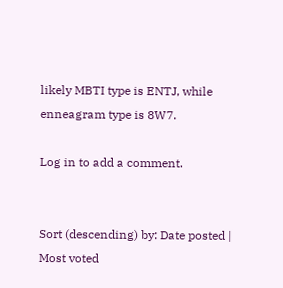likely MBTI type is ENTJ, while enneagram type is 8W7.

Log in to add a comment.


Sort (descending) by: Date posted | Most voted